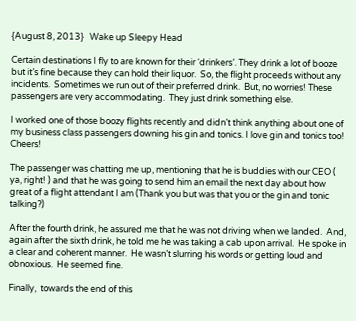{August 8, 2013}   Wake up Sleepy Head

Certain destinations I fly to are known for their ‘drinkers’. They drink a lot of booze but it’s fine because they can hold their liquor.  So, the flight proceeds without any incidents.  Sometimes we run out of their preferred drink.  But, no worries! These passengers are very accommodating.  They just drink something else.

I worked one of those boozy flights recently and didn’t think anything about one of my business class passengers downing his gin and tonics. I love gin and tonics too! Cheers!

The passenger was chatting me up, mentioning that he is buddies with our CEO ( ya, right! ) and that he was going to send him an email the next day about how great of a flight attendant I am (Thank you but was that you or the gin and tonic talking?)

After the fourth drink, he assured me that he was not driving when we landed.  And, again after the sixth drink, he told me he was taking a cab upon arrival.  He spoke in a clear and coherent manner.  He wasn’t slurring his words or getting loud and obnoxious.  He seemed fine.

Finally,  towards the end of this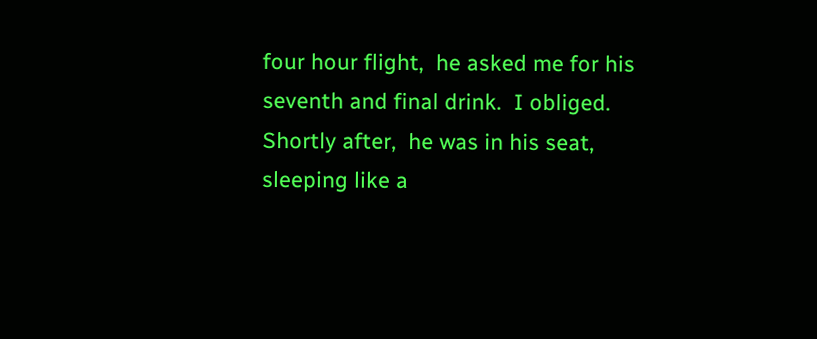four hour flight,  he asked me for his seventh and final drink.  I obliged. Shortly after,  he was in his seat,  sleeping like a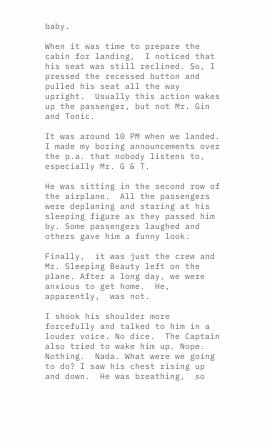baby.

When it was time to prepare the cabin for landing,  I noticed that his seat was still reclined. So, I pressed the recessed button and pulled his seat all the way upright.  Usually this action wakes  up the passenger, but not Mr. Gin and Tonic.

It was around 10 PM when we landed.  I made my boring announcements over the p.a. that nobody listens to, especially Mr. G & T.

He was sitting in the second row of the airplane.  All the passengers were deplaning and staring at his sleeping figure as they passed him by. Some passengers laughed and others gave him a funny look.

Finally,  it was just the crew and Mr. Sleeping Beauty left on the plane. After a long day, we were anxious to get home.  He, apparently,  was not.

I shook his shoulder more forcefully and talked to him in a louder voice. No dice.  The Captain also tried to wake him up. Nope. Nothing.  Nada. What were we going to do? I saw his chest rising up and down.  He was breathing,  so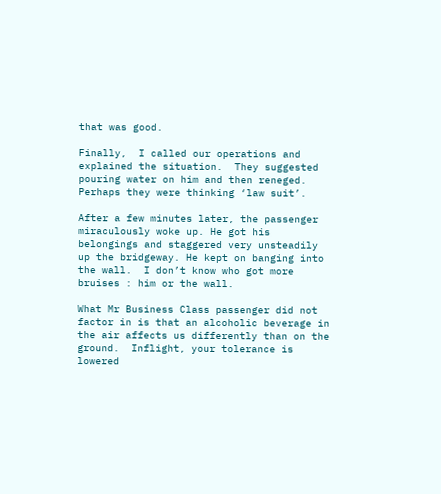that was good.

Finally,  I called our operations and explained the situation.  They suggested pouring water on him and then reneged.  Perhaps they were thinking ‘law suit’.

After a few minutes later, the passenger miraculously woke up. He got his belongings and staggered very unsteadily up the bridgeway. He kept on banging into the wall.  I don’t know who got more bruises : him or the wall.

What Mr Business Class passenger did not factor in is that an alcoholic beverage in the air affects us differently than on the ground.  Inflight, your tolerance is lowered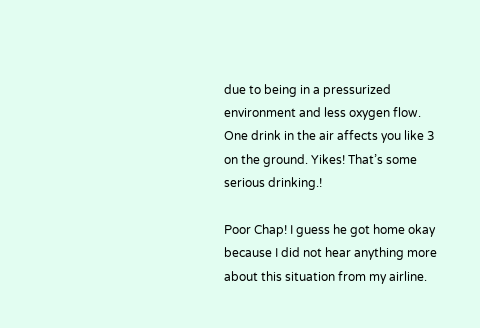due to being in a pressurized environment and less oxygen flow.  One drink in the air affects you like 3 on the ground. Yikes! That’s some serious drinking.!

Poor Chap! I guess he got home okay because I did not hear anything more about this situation from my airline.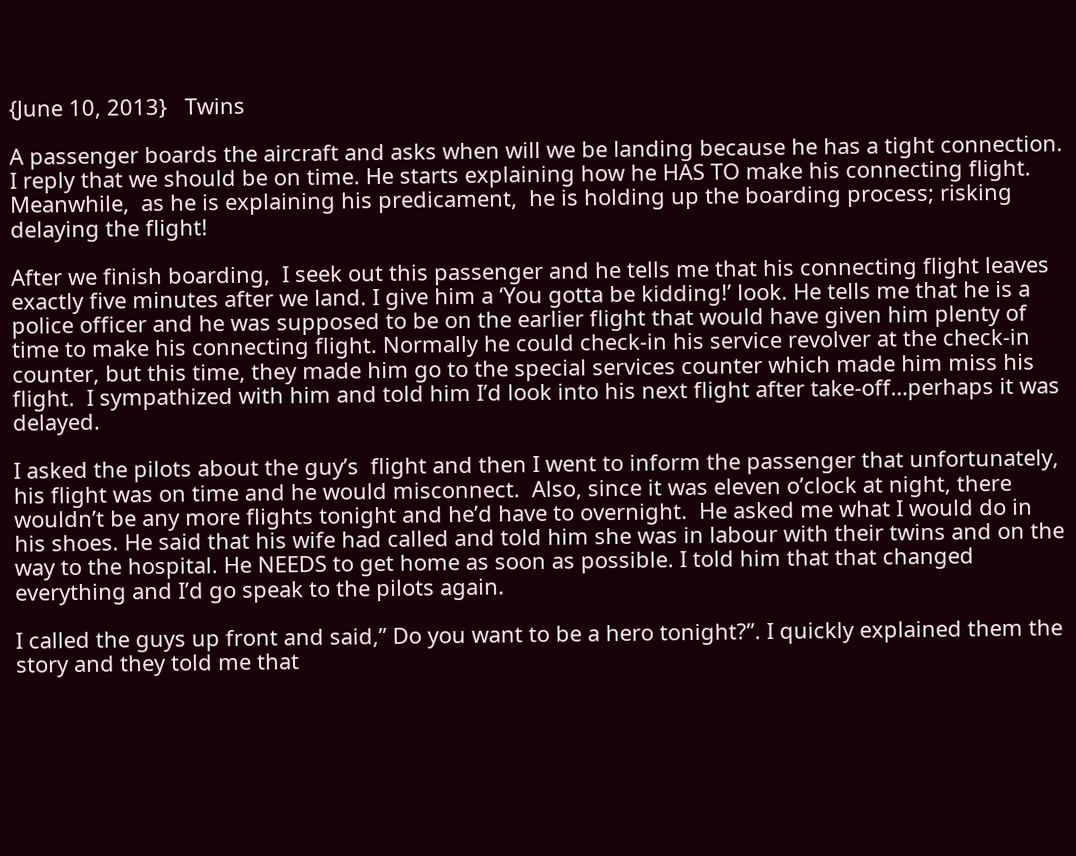{June 10, 2013}   Twins

A passenger boards the aircraft and asks when will we be landing because he has a tight connection.  I reply that we should be on time. He starts explaining how he HAS TO make his connecting flight. Meanwhile,  as he is explaining his predicament,  he is holding up the boarding process; risking delaying the flight!

After we finish boarding,  I seek out this passenger and he tells me that his connecting flight leaves exactly five minutes after we land. I give him a ‘You gotta be kidding!’ look. He tells me that he is a police officer and he was supposed to be on the earlier flight that would have given him plenty of time to make his connecting flight. Normally he could check-in his service revolver at the check-in counter, but this time, they made him go to the special services counter which made him miss his flight.  I sympathized with him and told him I’d look into his next flight after take-off…perhaps it was delayed.

I asked the pilots about the guy’s  flight and then I went to inform the passenger that unfortunately, his flight was on time and he would misconnect.  Also, since it was eleven o’clock at night, there wouldn’t be any more flights tonight and he’d have to overnight.  He asked me what I would do in his shoes. He said that his wife had called and told him she was in labour with their twins and on the way to the hospital. He NEEDS to get home as soon as possible. I told him that that changed everything and I’d go speak to the pilots again.

I called the guys up front and said,” Do you want to be a hero tonight?”. I quickly explained them the story and they told me that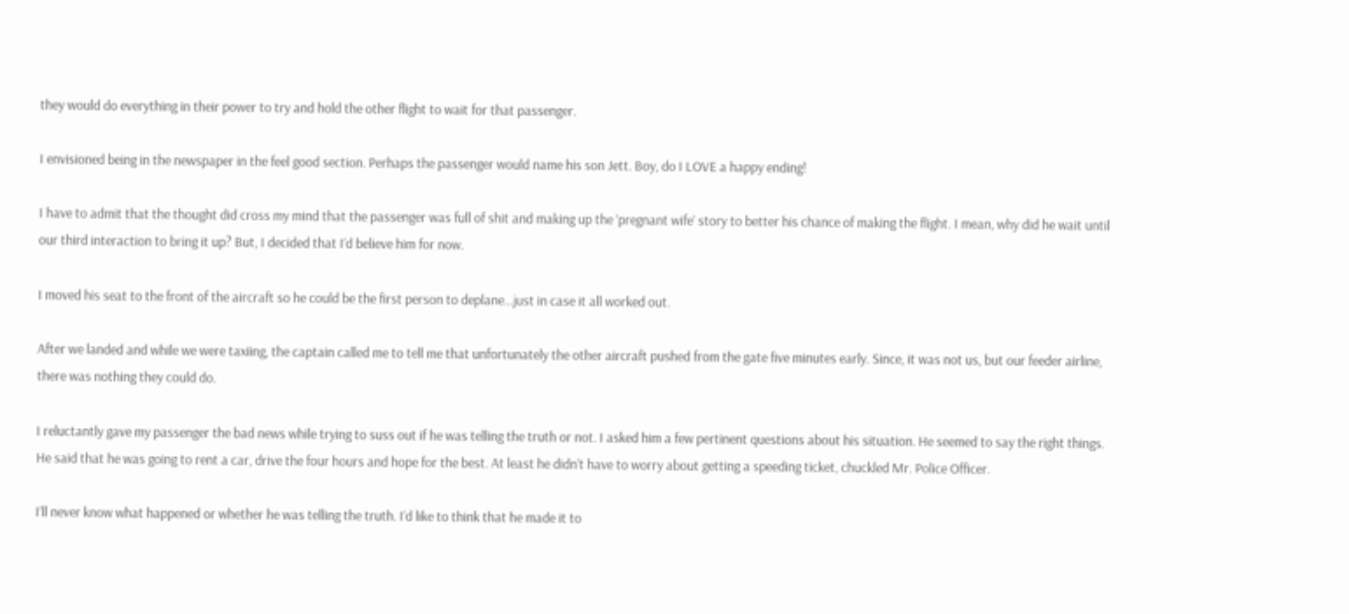they would do everything in their power to try and hold the other flight to wait for that passenger.

I envisioned being in the newspaper in the feel good section. Perhaps the passenger would name his son Jett. Boy, do I LOVE a happy ending!

I have to admit that the thought did cross my mind that the passenger was full of shit and making up the ‘pregnant wife’ story to better his chance of making the flight. I mean, why did he wait until our third interaction to bring it up? But, I decided that I’d believe him for now.

I moved his seat to the front of the aircraft so he could be the first person to deplane…just in case it all worked out.

After we landed and while we were taxiing, the captain called me to tell me that unfortunately the other aircraft pushed from the gate five minutes early. Since, it was not us, but our feeder airline, there was nothing they could do.

I reluctantly gave my passenger the bad news while trying to suss out if he was telling the truth or not. I asked him a few pertinent questions about his situation. He seemed to say the right things.  He said that he was going to rent a car, drive the four hours and hope for the best. At least he didn’t have to worry about getting a speeding ticket, chuckled Mr. Police Officer.

I’ll never know what happened or whether he was telling the truth. I’d like to think that he made it to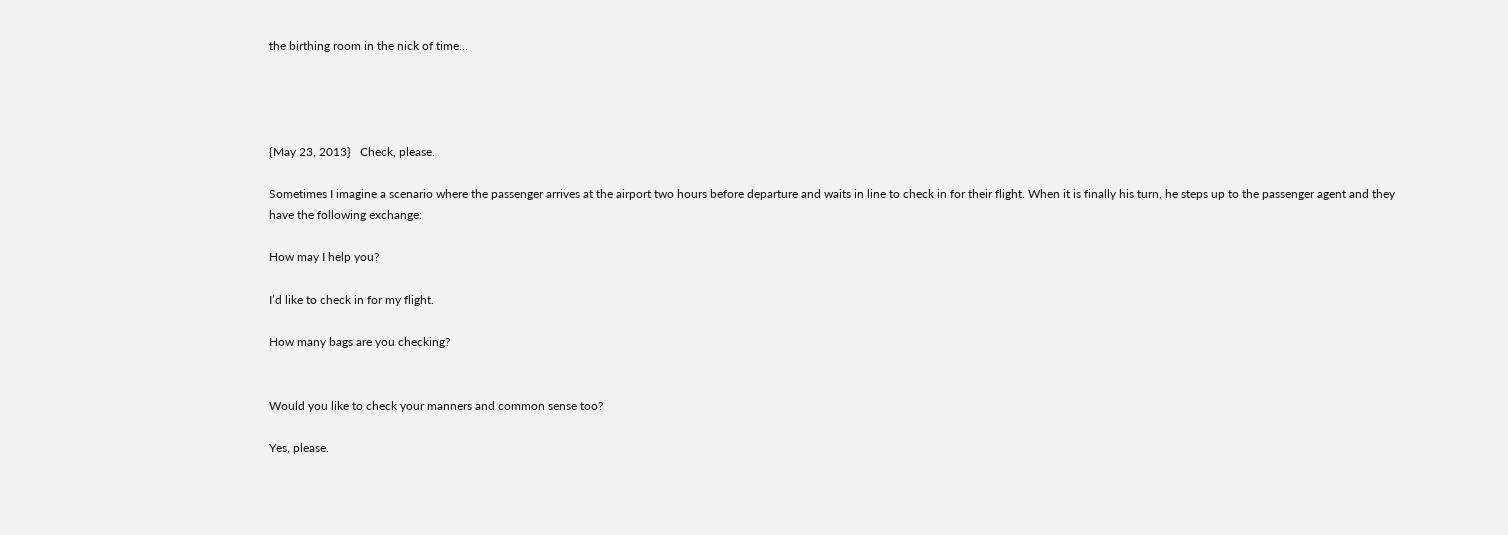the birthing room in the nick of time…




{May 23, 2013}   Check, please.

Sometimes I imagine a scenario where the passenger arrives at the airport two hours before departure and waits in line to check in for their flight. When it is finally his turn, he steps up to the passenger agent and they have the following exchange:

How may I help you?

I’d like to check in for my flight.

How many bags are you checking?


Would you like to check your manners and common sense too?

Yes, please.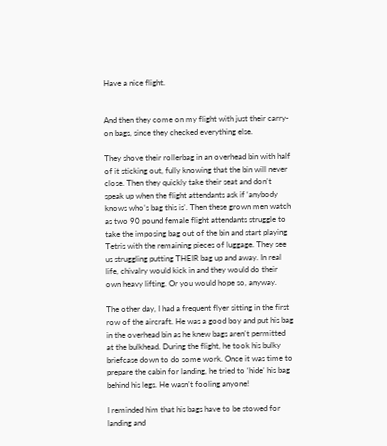Have a nice flight.


And then they come on my flight with just their carry-on bags, since they checked everything else.

They shove their rollerbag in an overhead bin with half of it sticking out, fully knowing that the bin will never close. Then they quickly take their seat and don’t speak up when the flight attendants ask if ‘anybody knows who’s bag this is’. Then these grown men watch as two 90 pound female flight attendants struggle to take the imposing bag out of the bin and start playing Tetris with the remaining pieces of luggage. They see us struggling putting THEIR bag up and away. In real life, chivalry would kick in and they would do their own heavy lifting. Or you would hope so, anyway.

The other day, I had a frequent flyer sitting in the first row of the aircraft. He was a good boy and put his bag in the overhead bin as he knew bags aren’t permitted at the bulkhead. During the flight, he took his bulky briefcase down to do some work. Once it was time to prepare the cabin for landing, he tried to ‘hide’ his bag behind his legs. He wasn’t fooling anyone!

I reminded him that his bags have to be stowed for landing and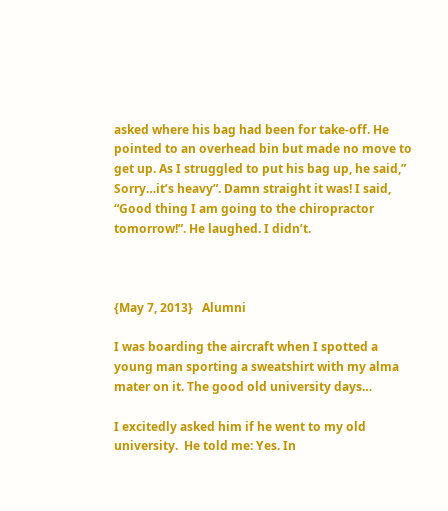asked where his bag had been for take-off. He pointed to an overhead bin but made no move to get up. As I struggled to put his bag up, he said,” Sorry…it’s heavy”. Damn straight it was! I said, “Good thing I am going to the chiropractor tomorrow!”. He laughed. I didn’t.



{May 7, 2013}   Alumni

I was boarding the aircraft when I spotted a young man sporting a sweatshirt with my alma mater on it. The good old university days…

I excitedly asked him if he went to my old university.  He told me: Yes. In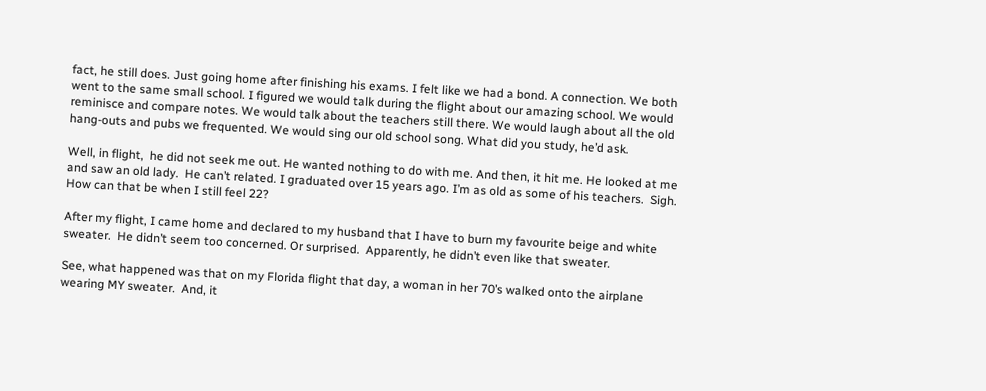fact, he still does. Just going home after finishing his exams. I felt like we had a bond. A connection. We both went to the same small school. I figured we would talk during the flight about our amazing school. We would reminisce and compare notes. We would talk about the teachers still there. We would laugh about all the old hang-outs and pubs we frequented. We would sing our old school song. What did you study, he’d ask.

Well, in flight,  he did not seek me out. He wanted nothing to do with me. And then, it hit me. He looked at me and saw an old lady.  He can’t related. I graduated over 15 years ago. I’m as old as some of his teachers.  Sigh. How can that be when I still feel 22?

After my flight, I came home and declared to my husband that I have to burn my favourite beige and white sweater.  He didn’t seem too concerned. Or surprised.  Apparently, he didn’t even like that sweater.

See, what happened was that on my Florida flight that day, a woman in her 70’s walked onto the airplane wearing MY sweater.  And, it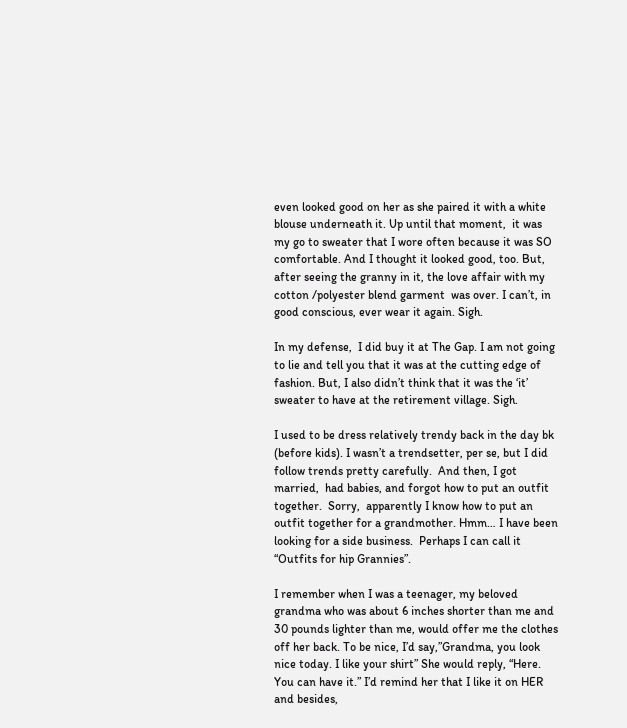even looked good on her as she paired it with a white blouse underneath it. Up until that moment,  it was my go to sweater that I wore often because it was SO comfortable. And I thought it looked good, too. But, after seeing the granny in it, the love affair with my cotton /polyester blend garment  was over. I can’t, in good conscious, ever wear it again. Sigh.

In my defense,  I did buy it at The Gap. I am not going to lie and tell you that it was at the cutting edge of fashion. But, I also didn’t think that it was the ‘it’ sweater to have at the retirement village. Sigh.

I used to be dress relatively trendy back in the day bk (before kids). I wasn’t a trendsetter, per se, but I did follow trends pretty carefully.  And then, I got married,  had babies, and forgot how to put an outfit together.  Sorry,  apparently I know how to put an outfit together for a grandmother. Hmm… I have been looking for a side business.  Perhaps I can call it “Outfits for hip Grannies”.

I remember when I was a teenager, my beloved grandma who was about 6 inches shorter than me and 30 pounds lighter than me, would offer me the clothes off her back. To be nice, I’d say,”Grandma, you look nice today. I like your shirt” She would reply, “Here. You can have it.” I’d remind her that I like it on HER and besides,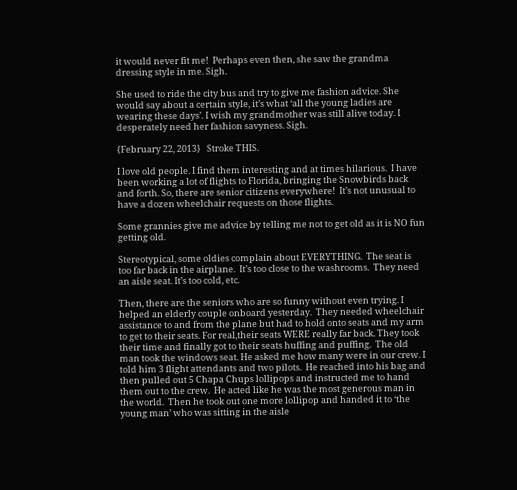it would never fit me!  Perhaps even then, she saw the grandma dressing style in me. Sigh.

She used to ride the city bus and try to give me fashion advice. She would say about a certain style, it’s what ‘all the young ladies are wearing these days’. I wish my grandmother was still alive today. I desperately need her fashion savyness. Sigh.

{February 22, 2013}   Stroke THIS.

I love old people. I find them interesting and at times hilarious.  I have been working a lot of flights to Florida, bringing the Snowbirds back and forth. So, there are senior citizens everywhere!  It’s not unusual to have a dozen wheelchair requests on those flights.

Some grannies give me advice by telling me not to get old as it is NO fun getting old.

Stereotypical, some oldies complain about EVERYTHING.  The seat is too far back in the airplane.  It’s too close to the washrooms.  They need an aisle seat. It’s too cold, etc.

Then, there are the seniors who are so funny without even trying. I helped an elderly couple onboard yesterday.  They needed wheelchair assistance to and from the plane but had to hold onto seats and my arm to get to their seats. For real,their seats WERE really far back. They took their time and finally got to their seats huffing and puffing.  The old man took the windows seat. He asked me how many were in our crew. I told him 3 flight attendants and two pilots.  He reached into his bag and then pulled out 5 Chapa Chups lollipops and instructed me to hand them out to the crew.  He acted like he was the most generous man in the world.  Then he took out one more lollipop and handed it to ‘the young man’ who was sitting in the aisle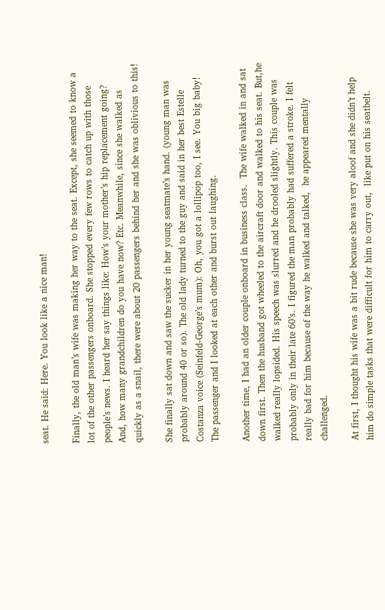seat. He said: Here. You look like a nice man!

Finally, the old man’s wife was making her way to the seat. Except, she seemed to know a lot of the other passengers onboard. She stopped every few rows to catch up with those people’s news. I heard her say things like: How’s your mother’s hip replacement going? And, how many grandchildren do you have now? Etc. Meanwhile, since she walked as quickly as a snail, there were about 20 passengers behind her and she was oblivious to this!

She finally sat down and saw the sucker in her young seatmate’s hand. (young man was probably around 40 or so). The old lady turned to the guy and said in her best Estelle Costanza voice (Seinfeld-George’s mum): Oh, you got a lollipop too, I see. You big baby! The passenger and I looked at each other and burst out laughing.

Another time, I had an older couple onboard in business class.  The wife walked in and sat down first. Then the husband got wheeled to the aircraft door and walked to his seat. But,he walked really lopsided. His speech was slurred and he drooled slightly. This couple was probably only in their late 60’s. I figured the man probably had suffered a stroke. I felt really bad for him because of the way he walked and talked,  he appeared mentally challenged.

At first, I thought his wife was a bit rude because she was very aloof and she didn’t help him do simple tasks that were difficult for him to carry out,  like put on his seatbelt.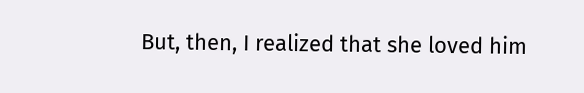But, then, I realized that she loved him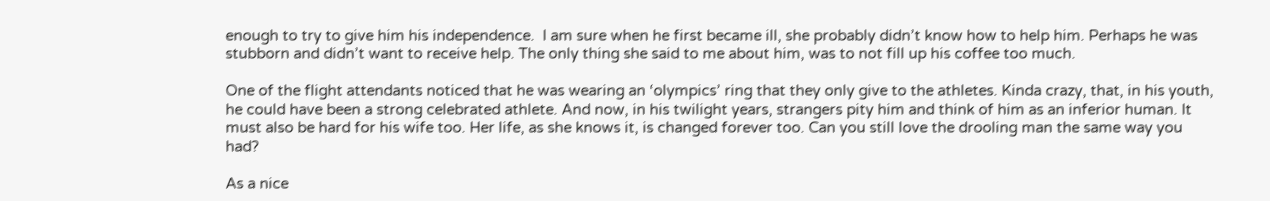enough to try to give him his independence.  I am sure when he first became ill, she probably didn’t know how to help him. Perhaps he was stubborn and didn’t want to receive help. The only thing she said to me about him, was to not fill up his coffee too much.

One of the flight attendants noticed that he was wearing an ‘olympics’ ring that they only give to the athletes. Kinda crazy, that, in his youth, he could have been a strong celebrated athlete. And now, in his twilight years, strangers pity him and think of him as an inferior human. It must also be hard for his wife too. Her life, as she knows it, is changed forever too. Can you still love the drooling man the same way you had?

As a nice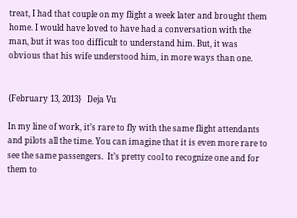treat, I had that couple on my flight a week later and brought them home. I would have loved to have had a conversation with the man, but it was too difficult to understand him. But, it was obvious that his wife understood him, in more ways than one.


{February 13, 2013}   Deja Vu

In my line of work, it’s rare to fly with the same flight attendants and pilots all the time. You can imagine that it is even more rare to see the same passengers.  It’s pretty cool to recognize one and for them to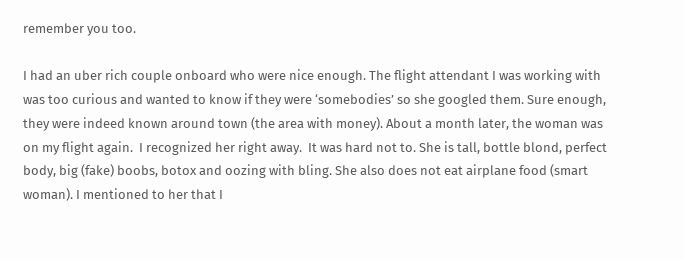remember you too.

I had an uber rich couple onboard who were nice enough. The flight attendant I was working with was too curious and wanted to know if they were ‘somebodies’ so she googled them. Sure enough,  they were indeed known around town (the area with money). About a month later, the woman was on my flight again.  I recognized her right away.  It was hard not to. She is tall, bottle blond, perfect body, big (fake) boobs, botox and oozing with bling. She also does not eat airplane food (smart woman). I mentioned to her that I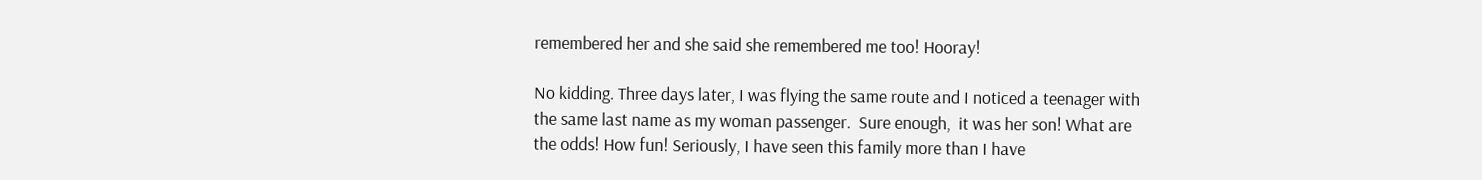remembered her and she said she remembered me too! Hooray!

No kidding. Three days later, I was flying the same route and I noticed a teenager with the same last name as my woman passenger.  Sure enough,  it was her son! What are the odds! How fun! Seriously, I have seen this family more than I have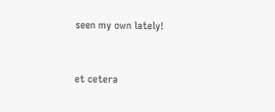seen my own lately!


et cetera